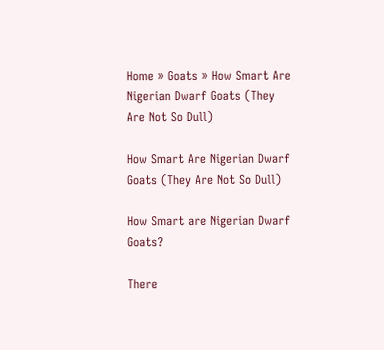Home » Goats » How Smart Are Nigerian Dwarf Goats (They Are Not So Dull)

How Smart Are Nigerian Dwarf Goats (They Are Not So Dull)

How Smart are Nigerian Dwarf Goats?

There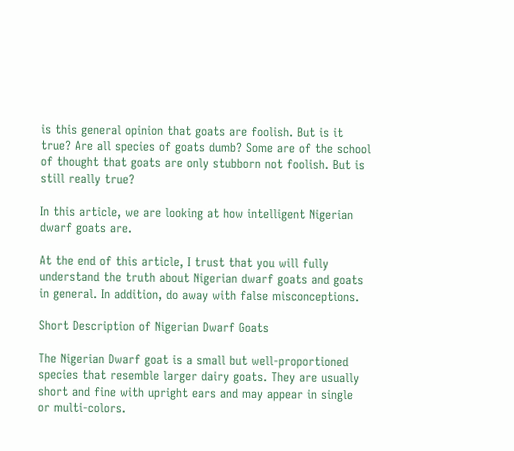is this general opinion that goats are foolish. But is it true? Are all species of goats dumb? Some are of the school of thought that goats are only stubborn not foolish. But is still really true?

In this article, we are looking at how intelligent Nigerian dwarf goats are.

At the end of this article, I trust that you will fully understand the truth about Nigerian dwarf goats and goats in general. In addition, do away with false misconceptions.

Short Description of Nigerian Dwarf Goats

The Nigerian Dwarf goat is a small but well-proportioned species that resemble larger dairy goats. They are usually short and fine with upright ears and may appear in single or multi-colors.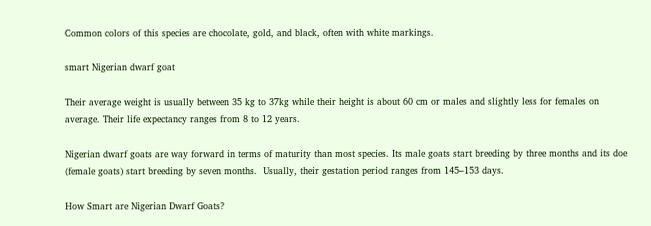Common colors of this species are chocolate, gold, and black, often with white markings.

smart Nigerian dwarf goat

Their average weight is usually between 35 kg to 37kg while their height is about 60 cm or males and slightly less for females on average. Their life expectancy ranges from 8 to 12 years.

Nigerian dwarf goats are way forward in terms of maturity than most species. Its male goats start breeding by three months and its doe (female goats) start breeding by seven months.  Usually, their gestation period ranges from 145–153 days.

How Smart are Nigerian Dwarf Goats?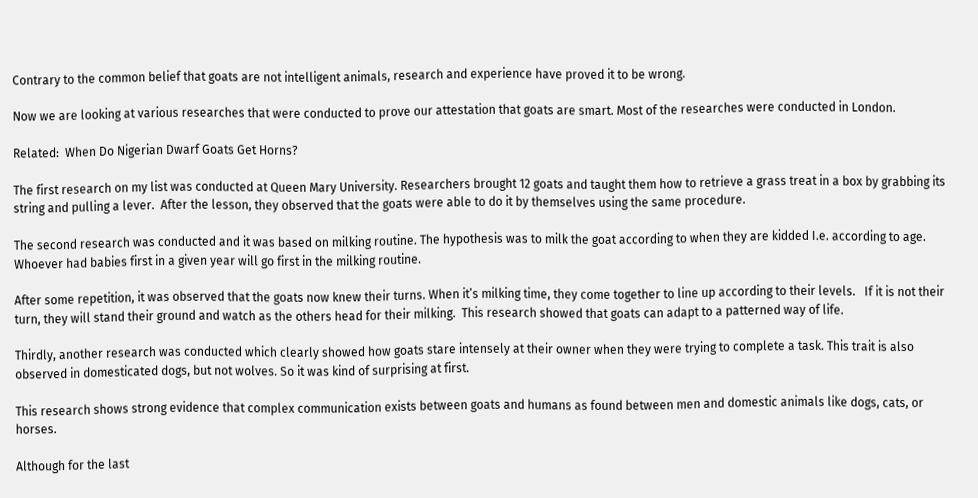Contrary to the common belief that goats are not intelligent animals, research and experience have proved it to be wrong.

Now we are looking at various researches that were conducted to prove our attestation that goats are smart. Most of the researches were conducted in London.

Related:  When Do Nigerian Dwarf Goats Get Horns?

The first research on my list was conducted at Queen Mary University. Researchers brought 12 goats and taught them how to retrieve a grass treat in a box by grabbing its string and pulling a lever.  After the lesson, they observed that the goats were able to do it by themselves using the same procedure.

The second research was conducted and it was based on milking routine. The hypothesis was to milk the goat according to when they are kidded I.e. according to age. Whoever had babies first in a given year will go first in the milking routine.

After some repetition, it was observed that the goats now knew their turns. When it’s milking time, they come together to line up according to their levels.   If it is not their turn, they will stand their ground and watch as the others head for their milking.  This research showed that goats can adapt to a patterned way of life.

Thirdly, another research was conducted which clearly showed how goats stare intensely at their owner when they were trying to complete a task. This trait is also observed in domesticated dogs, but not wolves. So it was kind of surprising at first.

This research shows strong evidence that complex communication exists between goats and humans as found between men and domestic animals like dogs, cats, or horses.

Although for the last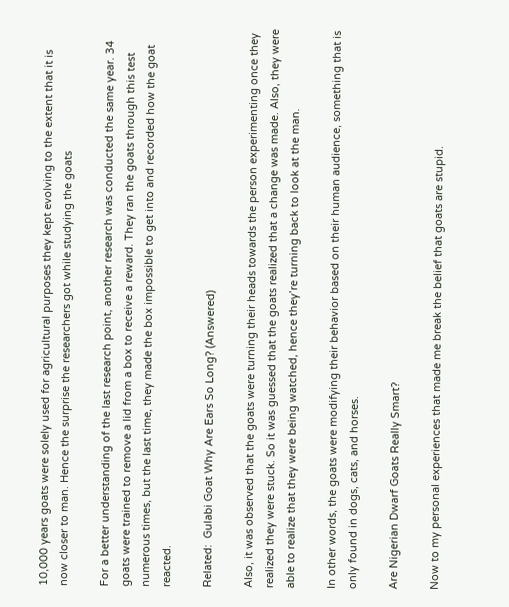10,000 years goats were solely used for agricultural purposes they kept evolving to the extent that it is now closer to man. Hence the surprise the researchers got while studying the goats

For a better understanding of the last research point, another research was conducted the same year. 34 goats were trained to remove a lid from a box to receive a reward. They ran the goats through this test numerous times, but the last time, they made the box impossible to get into and recorded how the goat reacted.

Related:  Gulabi Goat Why Are Ears So Long? (Answered)

Also, it was observed that the goats were turning their heads towards the person experimenting once they realized they were stuck. So it was guessed that the goats realized that a change was made. Also, they were able to realize that they were being watched, hence they’re turning back to look at the man.

In other words, the goats were modifying their behavior based on their human audience, something that is only found in dogs, cats, and horses.

Are Nigerian Dwarf Goats Really Smart?

Now to my personal experiences that made me break the belief that goats are stupid.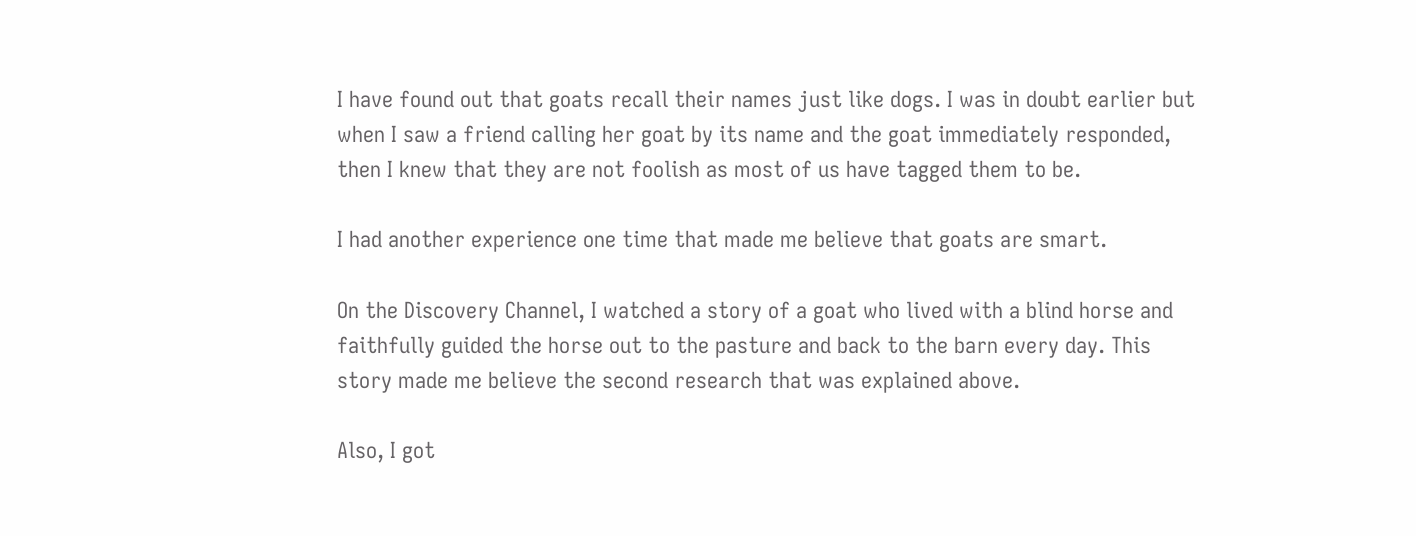I have found out that goats recall their names just like dogs. I was in doubt earlier but when I saw a friend calling her goat by its name and the goat immediately responded, then I knew that they are not foolish as most of us have tagged them to be.

I had another experience one time that made me believe that goats are smart.

On the Discovery Channel, I watched a story of a goat who lived with a blind horse and faithfully guided the horse out to the pasture and back to the barn every day. This story made me believe the second research that was explained above.

Also, I got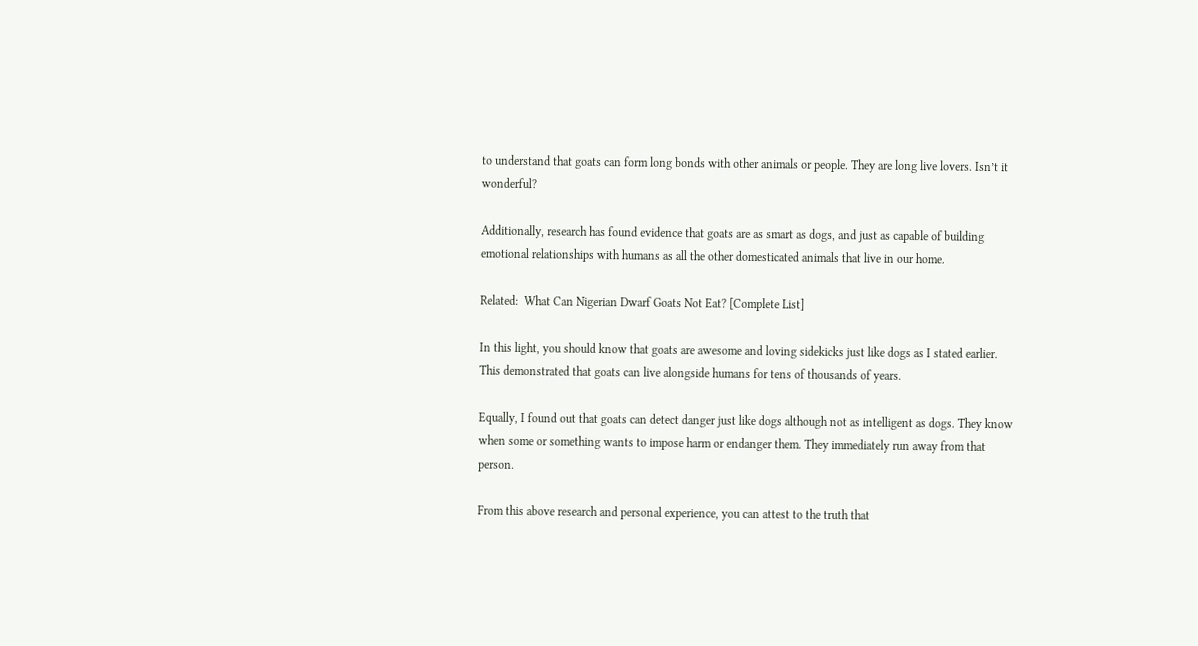to understand that goats can form long bonds with other animals or people. They are long live lovers. Isn’t it wonderful?

Additionally, research has found evidence that goats are as smart as dogs, and just as capable of building emotional relationships with humans as all the other domesticated animals that live in our home.

Related:  What Can Nigerian Dwarf Goats Not Eat? [Complete List]

In this light, you should know that goats are awesome and loving sidekicks just like dogs as I stated earlier. This demonstrated that goats can live alongside humans for tens of thousands of years.

Equally, I found out that goats can detect danger just like dogs although not as intelligent as dogs. They know when some or something wants to impose harm or endanger them. They immediately run away from that person.

From this above research and personal experience, you can attest to the truth that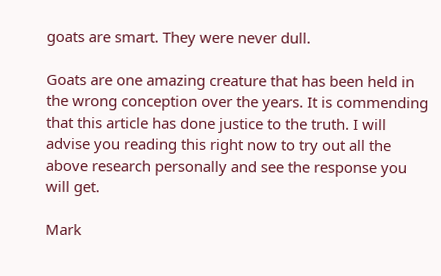goats are smart. They were never dull.

Goats are one amazing creature that has been held in the wrong conception over the years. It is commending that this article has done justice to the truth. I will advise you reading this right now to try out all the above research personally and see the response you will get.

Mark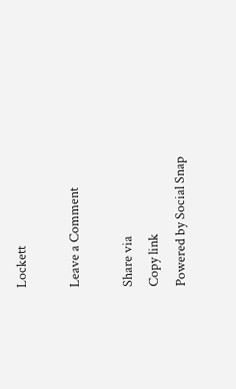Lockett

Leave a Comment

Share via
Copy link
Powered by Social Snap